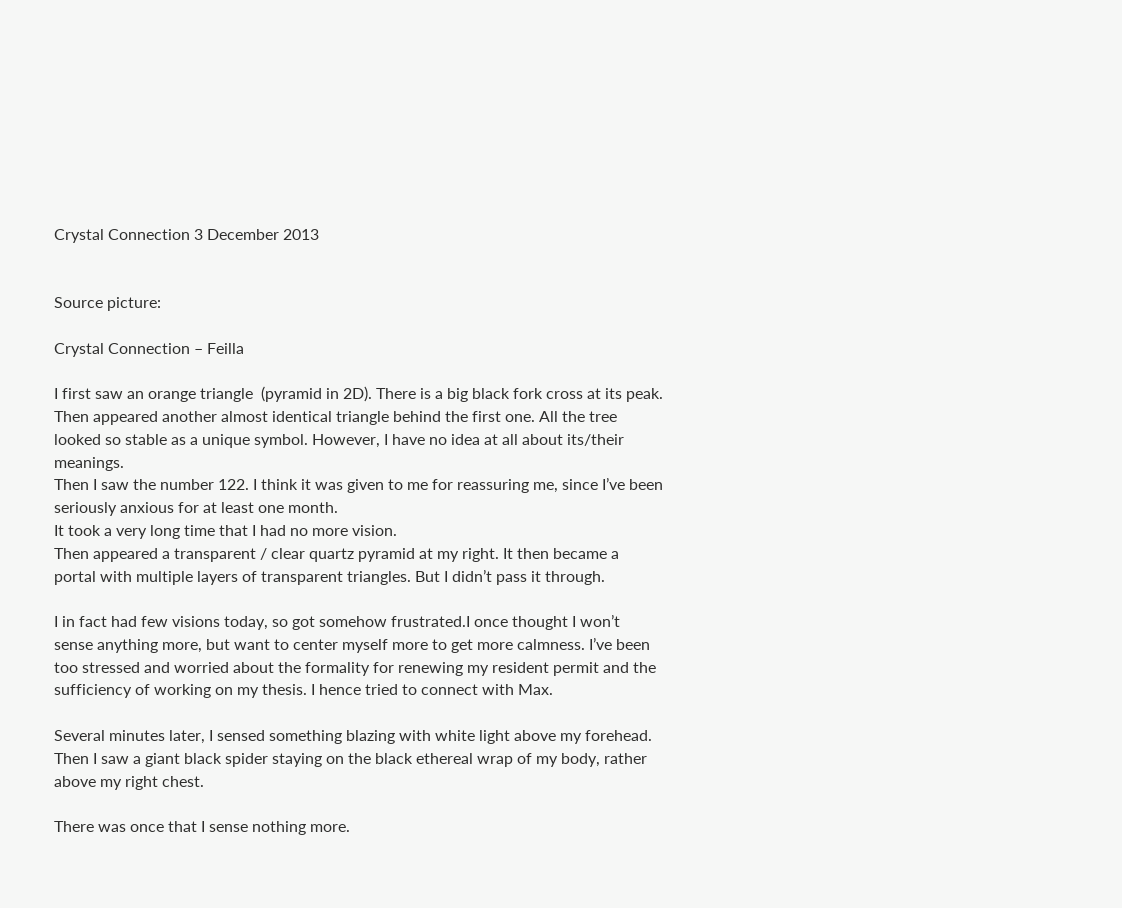Crystal Connection 3 December 2013


Source picture:

Crystal Connection – Feilla

I first saw an orange triangle  (pyramid in 2D). There is a big black fork cross at its peak. Then appeared another almost identical triangle behind the first one. All the tree looked so stable as a unique symbol. However, I have no idea at all about its/their meanings.
Then I saw the number 122. I think it was given to me for reassuring me, since I’ve been seriously anxious for at least one month.
It took a very long time that I had no more vision.
Then appeared a transparent / clear quartz pyramid at my right. It then became a portal with multiple layers of transparent triangles. But I didn’t pass it through.

I in fact had few visions today, so got somehow frustrated.I once thought I won’t  sense anything more, but want to center myself more to get more calmness. I’ve been too stressed and worried about the formality for renewing my resident permit and the sufficiency of working on my thesis. I hence tried to connect with Max.

Several minutes later, I sensed something blazing with white light above my forehead. Then I saw a giant black spider staying on the black ethereal wrap of my body, rather above my right chest.

There was once that I sense nothing more.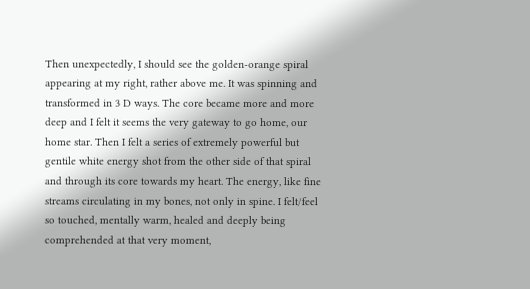Then unexpectedly, I should see the golden-orange spiral appearing at my right, rather above me. It was spinning and transformed in 3 D ways. The core became more and more deep and I felt it seems the very gateway to go home, our home star. Then I felt a series of extremely powerful but gentile white energy shot from the other side of that spiral and through its core towards my heart. The energy, like fine  streams circulating in my bones, not only in spine. I felt/feel so touched, mentally warm, healed and deeply being comprehended at that very moment,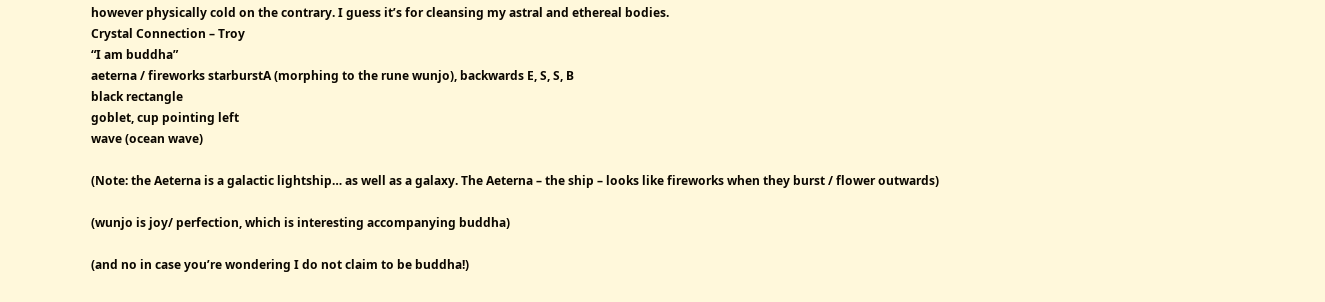however physically cold on the contrary. I guess it’s for cleansing my astral and ethereal bodies.
Crystal Connection – Troy
“I am buddha”
aeterna / fireworks starburstA (morphing to the rune wunjo), backwards E, S, S, B
black rectangle
goblet, cup pointing left
wave (ocean wave)

(Note: the Aeterna is a galactic lightship… as well as a galaxy. The Aeterna – the ship – looks like fireworks when they burst / flower outwards)

(wunjo is joy/ perfection, which is interesting accompanying buddha)

(and no in case you’re wondering I do not claim to be buddha!)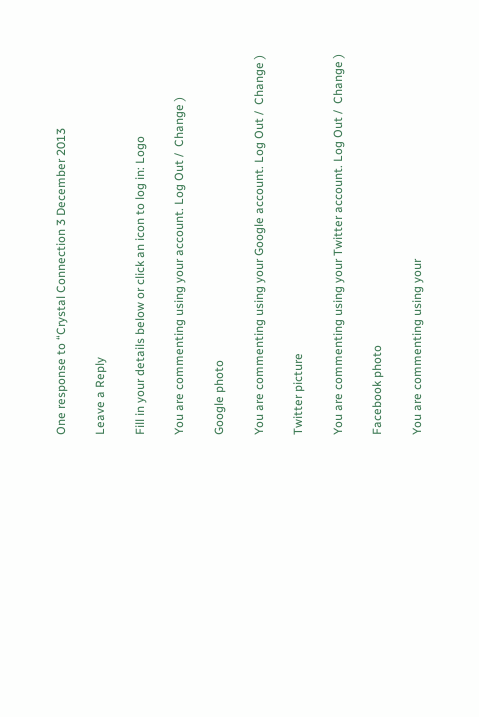One response to “Crystal Connection 3 December 2013

Leave a Reply

Fill in your details below or click an icon to log in: Logo

You are commenting using your account. Log Out /  Change )

Google photo

You are commenting using your Google account. Log Out /  Change )

Twitter picture

You are commenting using your Twitter account. Log Out /  Change )

Facebook photo

You are commenting using your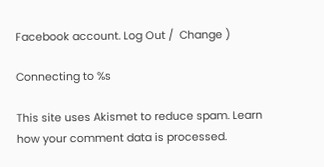Facebook account. Log Out /  Change )

Connecting to %s

This site uses Akismet to reduce spam. Learn how your comment data is processed.